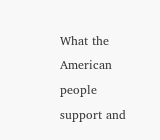What the American people support and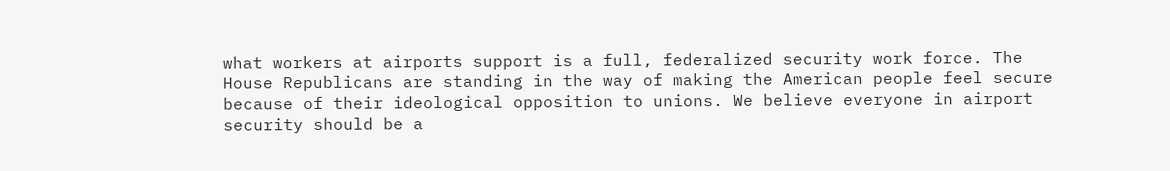what workers at airports support is a full, federalized security work force. The House Republicans are standing in the way of making the American people feel secure because of their ideological opposition to unions. We believe everyone in airport security should be a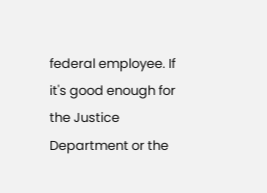federal employee. If it's good enough for the Justice Department or the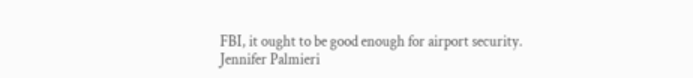FBI, it ought to be good enough for airport security.
Jennifer Palmieri